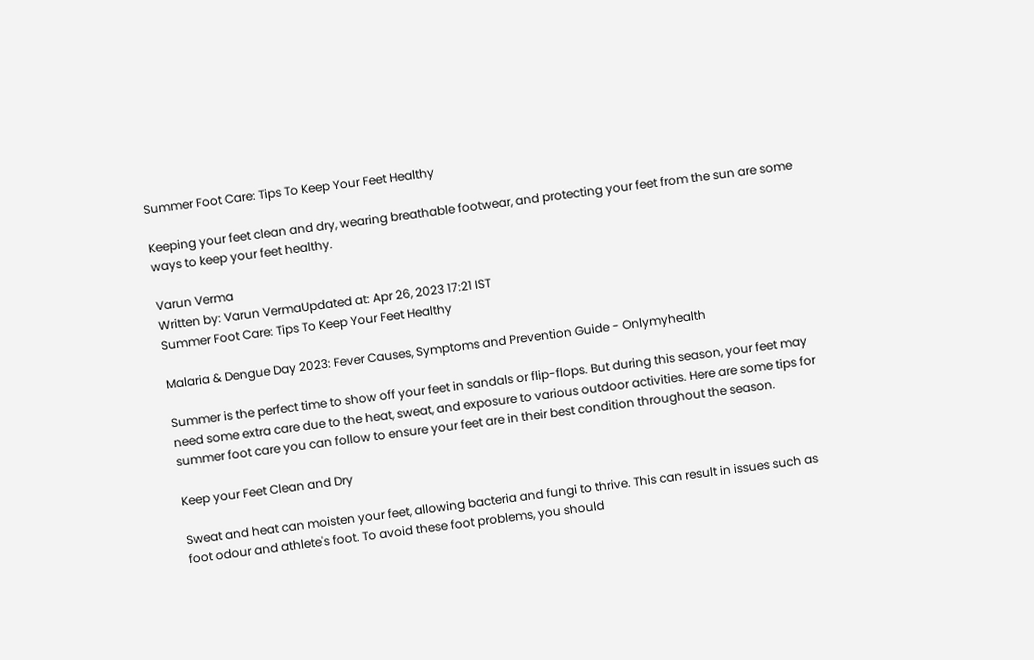Summer Foot Care: Tips To Keep Your Feet Healthy

Keeping your feet clean and dry, wearing breathable footwear, and protecting your feet from the sun are some ways to keep your feet healthy.

Varun Verma
Written by: Varun VermaUpdated at: Apr 26, 2023 17:21 IST
Summer Foot Care: Tips To Keep Your Feet Healthy

Malaria & Dengue Day 2023: Fever Causes, Symptoms and Prevention Guide - Onlymyhealth

Summer is the perfect time to show off your feet in sandals or flip-flops. But during this season, your feet may need some extra care due to the heat, sweat, and exposure to various outdoor activities. Here are some tips for summer foot care you can follow to ensure your feet are in their best condition throughout the season.

Keep your Feet Clean and Dry

Sweat and heat can moisten your feet, allowing bacteria and fungi to thrive. This can result in issues such as foot odour and athlete's foot. To avoid these foot problems, you should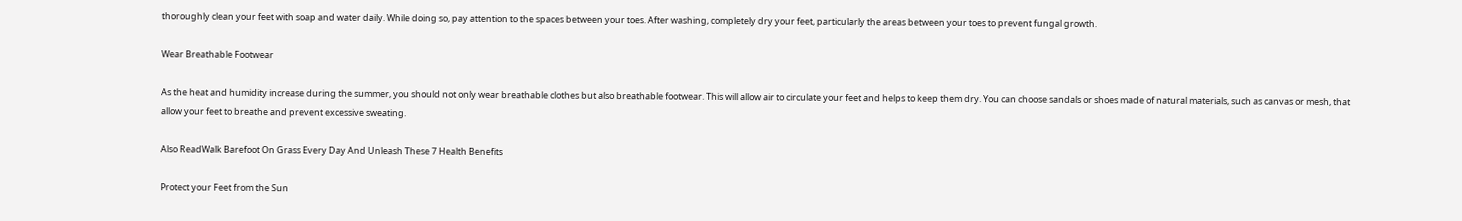thoroughly clean your feet with soap and water daily. While doing so, pay attention to the spaces between your toes. After washing, completely dry your feet, particularly the areas between your toes to prevent fungal growth.

Wear Breathable Footwear

As the heat and humidity increase during the summer, you should not only wear breathable clothes but also breathable footwear. This will allow air to circulate your feet and helps to keep them dry. You can choose sandals or shoes made of natural materials, such as canvas or mesh, that allow your feet to breathe and prevent excessive sweating.

Also ReadWalk Barefoot On Grass Every Day And Unleash These 7 Health Benefits

Protect your Feet from the Sun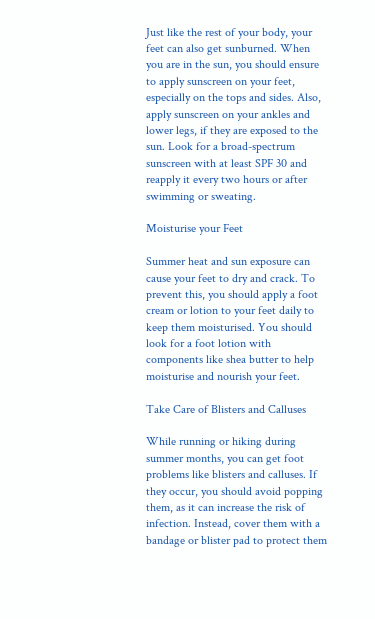Just like the rest of your body, your feet can also get sunburned. When you are in the sun, you should ensure to apply sunscreen on your feet, especially on the tops and sides. Also, apply sunscreen on your ankles and lower legs, if they are exposed to the sun. Look for a broad-spectrum sunscreen with at least SPF 30 and reapply it every two hours or after swimming or sweating.

Moisturise your Feet

Summer heat and sun exposure can cause your feet to dry and crack. To prevent this, you should apply a foot cream or lotion to your feet daily to keep them moisturised. You should look for a foot lotion with components like shea butter to help moisturise and nourish your feet.

Take Care of Blisters and Calluses

While running or hiking during summer months, you can get foot problems like blisters and calluses. If they occur, you should avoid popping them, as it can increase the risk of infection. Instead, cover them with a bandage or blister pad to protect them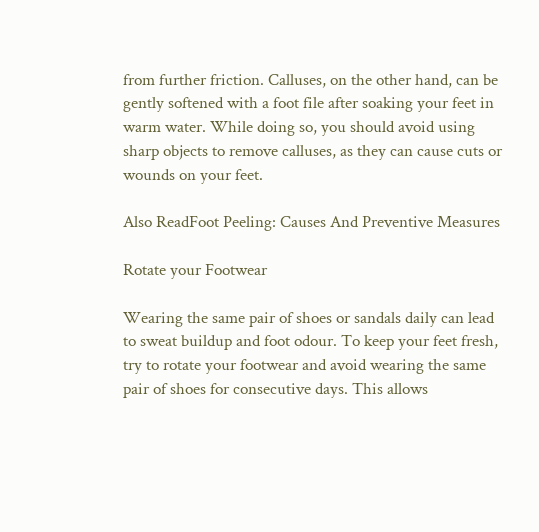from further friction. Calluses, on the other hand, can be gently softened with a foot file after soaking your feet in warm water. While doing so, you should avoid using sharp objects to remove calluses, as they can cause cuts or wounds on your feet.

Also ReadFoot Peeling: Causes And Preventive Measures

Rotate your Footwear

Wearing the same pair of shoes or sandals daily can lead to sweat buildup and foot odour. To keep your feet fresh, try to rotate your footwear and avoid wearing the same pair of shoes for consecutive days. This allows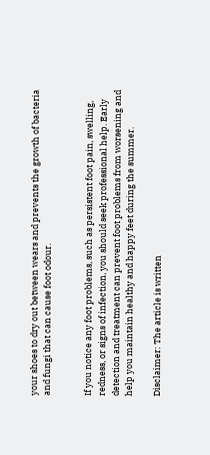your shoes to dry out between wears and prevents the growth of bacteria and fungi that can cause foot odour.


If you notice any foot problems, such as persistent foot pain, swelling, redness, or signs of infection, you should seek professional help. Early detection and treatment can prevent foot problems from worsening and help you maintain healthy and happy feet during the summer.

Disclaimer: The article is written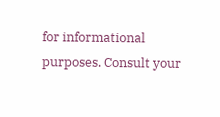for informational purposes. Consult your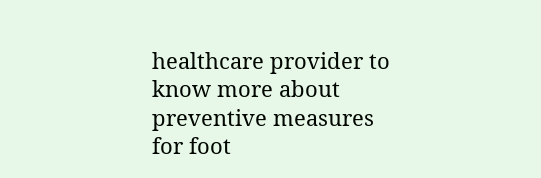healthcare provider to know more about preventive measures for foot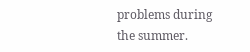problems during the summer.